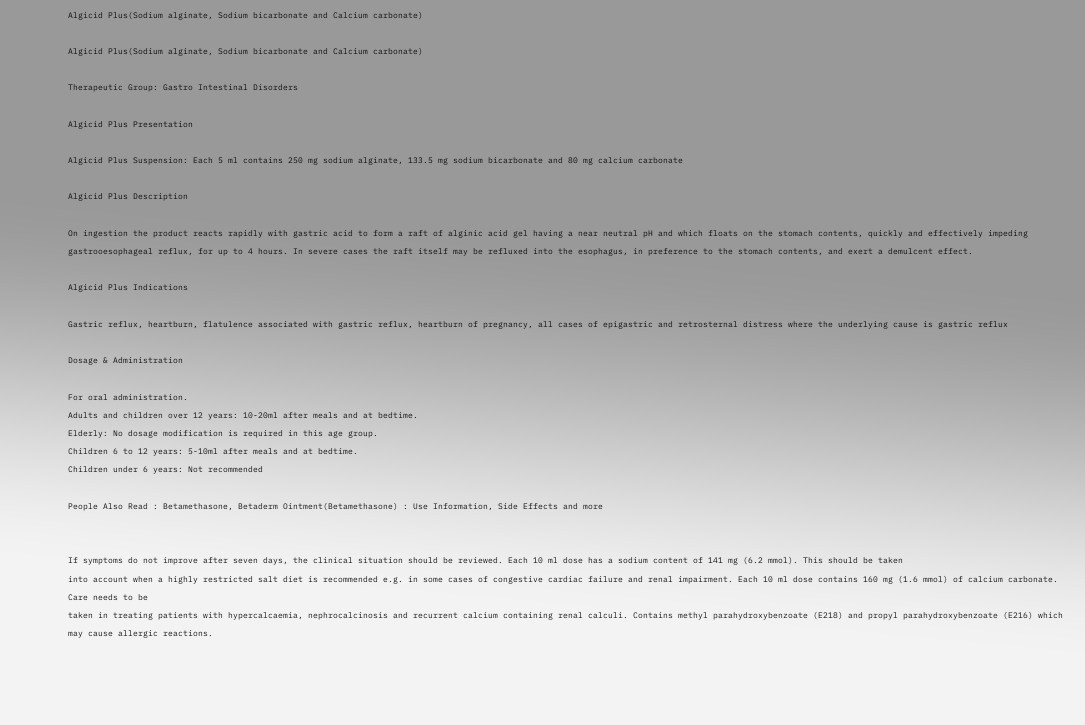Algicid Plus(Sodium alginate, Sodium bicarbonate and Calcium carbonate)

Algicid Plus(Sodium alginate, Sodium bicarbonate and Calcium carbonate)

Therapeutic Group: Gastro Intestinal Disorders

Algicid Plus Presentation

Algicid Plus Suspension: Each 5 ml contains 250 mg sodium alginate, 133.5 mg sodium bicarbonate and 80 mg calcium carbonate

Algicid Plus Description

On ingestion the product reacts rapidly with gastric acid to form a raft of alginic acid gel having a near neutral pH and which floats on the stomach contents, quickly and effectively impeding gastrooesophageal reflux, for up to 4 hours. In severe cases the raft itself may be refluxed into the esophagus, in preference to the stomach contents, and exert a demulcent effect.

Algicid Plus Indications

Gastric reflux, heartburn, flatulence associated with gastric reflux, heartburn of pregnancy, all cases of epigastric and retrosternal distress where the underlying cause is gastric reflux

Dosage & Administration

For oral administration.
Adults and children over 12 years: 10-20ml after meals and at bedtime.
Elderly: No dosage modification is required in this age group.
Children 6 to 12 years: 5-10ml after meals and at bedtime.
Children under 6 years: Not recommended

People Also Read : Betamethasone, Betaderm Ointment(Betamethasone) : Use Information, Side Effects and more


If symptoms do not improve after seven days, the clinical situation should be reviewed. Each 10 ml dose has a sodium content of 141 mg (6.2 mmol). This should be taken
into account when a highly restricted salt diet is recommended e.g. in some cases of congestive cardiac failure and renal impairment. Each 10 ml dose contains 160 mg (1.6 mmol) of calcium carbonate. Care needs to be
taken in treating patients with hypercalcaemia, nephrocalcinosis and recurrent calcium containing renal calculi. Contains methyl parahydroxybenzoate (E218) and propyl parahydroxybenzoate (E216) which may cause allergic reactions.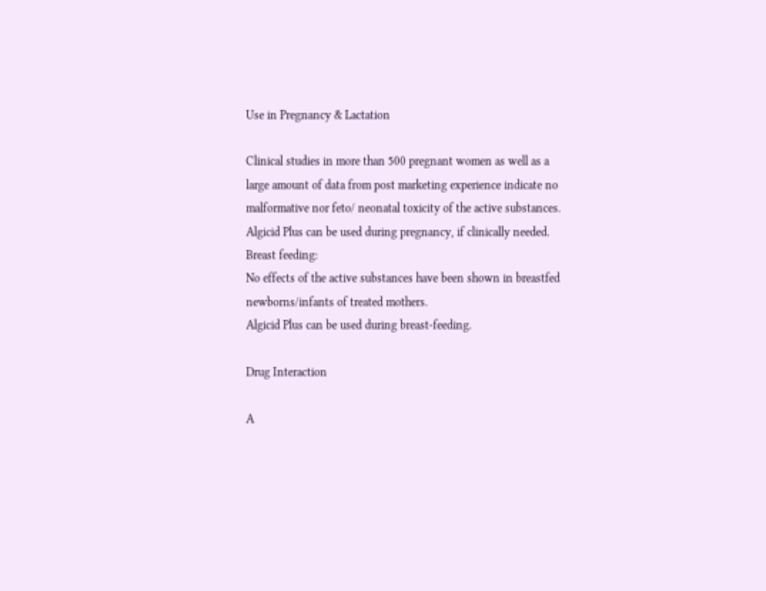Use in Pregnancy & Lactation

Clinical studies in more than 500 pregnant women as well as a large amount of data from post marketing experience indicate no malformative nor feto/ neonatal toxicity of the active substances. Algicid Plus can be used during pregnancy, if clinically needed.
Breast feeding:
No effects of the active substances have been shown in breastfed newborns/infants of treated mothers.
Algicid Plus can be used during breast-feeding.

Drug Interaction

A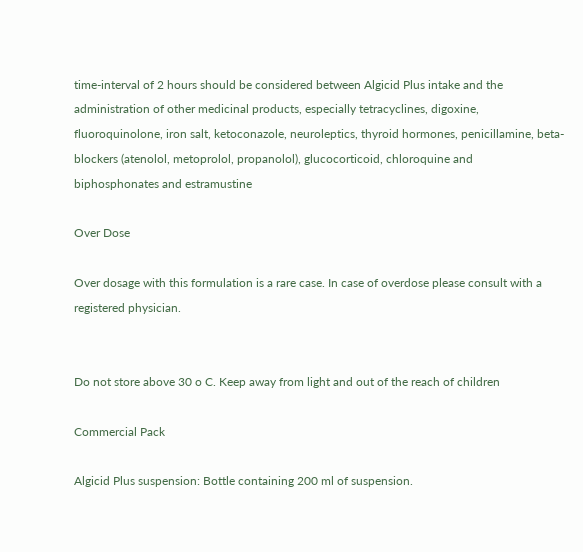time-interval of 2 hours should be considered between Algicid Plus intake and the administration of other medicinal products, especially tetracyclines, digoxine,
fluoroquinolone, iron salt, ketoconazole, neuroleptics, thyroid hormones, penicillamine, beta-blockers (atenolol, metoprolol, propanolol), glucocorticoid, chloroquine and
biphosphonates and estramustine

Over Dose

Over dosage with this formulation is a rare case. In case of overdose please consult with a registered physician.


Do not store above 30 o C. Keep away from light and out of the reach of children

Commercial Pack

Algicid Plus suspension: Bottle containing 200 ml of suspension.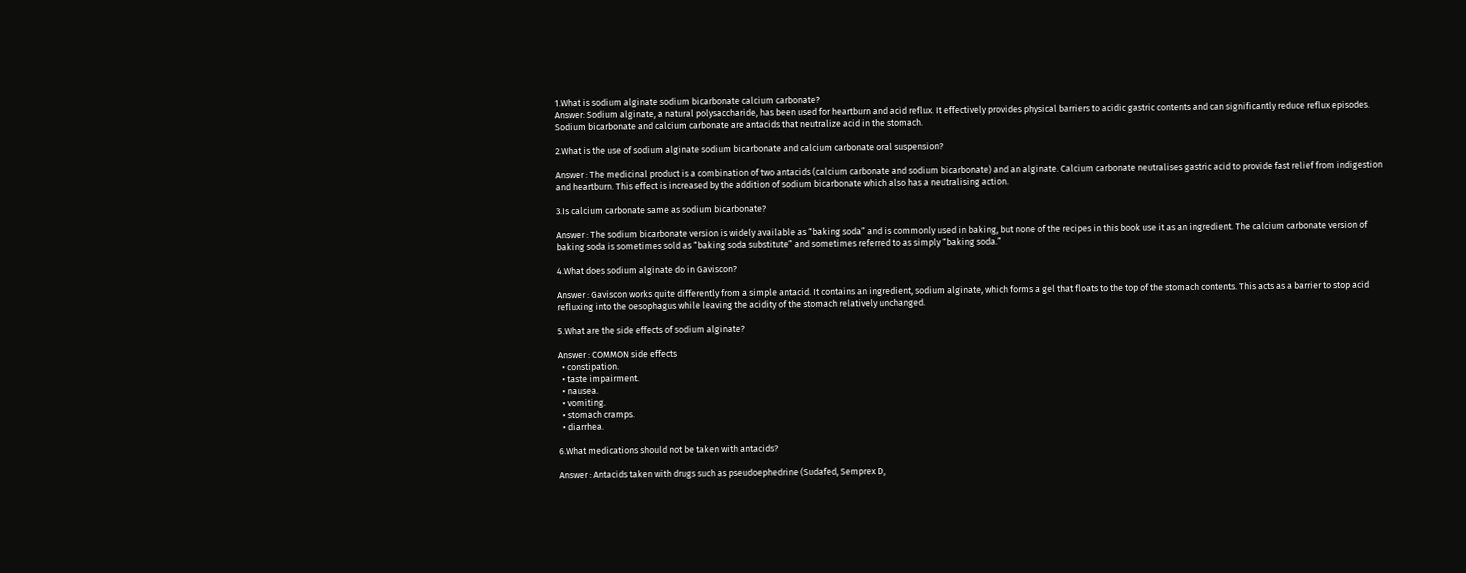1.What is sodium alginate sodium bicarbonate calcium carbonate?
Answer: Sodium alginate, a natural polysaccharide, has been used for heartburn and acid reflux. It effectively provides physical barriers to acidic gastric contents and can significantly reduce reflux episodes. Sodium bicarbonate and calcium carbonate are antacids that neutralize acid in the stomach.

2.What is the use of sodium alginate sodium bicarbonate and calcium carbonate oral suspension?

Answer : The medicinal product is a combination of two antacids (calcium carbonate and sodium bicarbonate) and an alginate. Calcium carbonate neutralises gastric acid to provide fast relief from indigestion and heartburn. This effect is increased by the addition of sodium bicarbonate which also has a neutralising action.

3.Is calcium carbonate same as sodium bicarbonate?

Answer : The sodium bicarbonate version is widely available as “baking soda” and is commonly used in baking, but none of the recipes in this book use it as an ingredient. The calcium carbonate version of baking soda is sometimes sold as “baking soda substitute” and sometimes referred to as simply “baking soda.”

4.What does sodium alginate do in Gaviscon?

Answer : Gaviscon works quite differently from a simple antacid. It contains an ingredient, sodium alginate, which forms a gel that floats to the top of the stomach contents. This acts as a barrier to stop acid refluxing into the oesophagus while leaving the acidity of the stomach relatively unchanged.

5.What are the side effects of sodium alginate?

Answer : COMMON side effects
  • constipation.
  • taste impairment.
  • nausea.
  • vomiting.
  • stomach cramps.
  • diarrhea.

6.What medications should not be taken with antacids?

Answer : Antacids taken with drugs such as pseudoephedrine (Sudafed, Semprex D,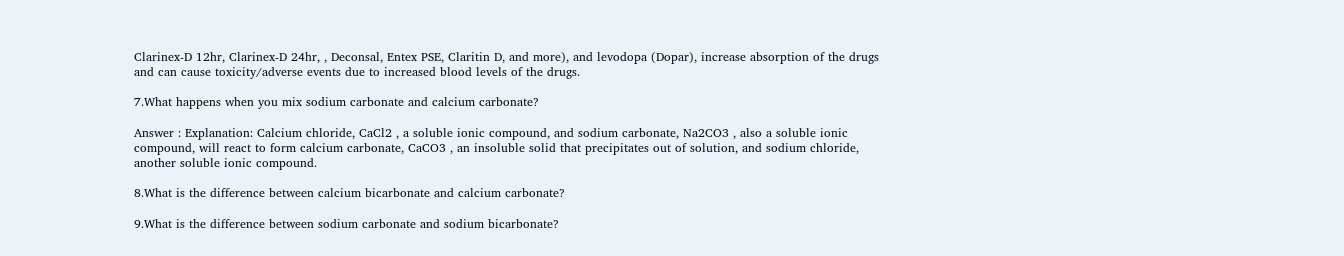Clarinex-D 12hr, Clarinex-D 24hr, , Deconsal, Entex PSE, Claritin D, and more), and levodopa (Dopar), increase absorption of the drugs and can cause toxicity/adverse events due to increased blood levels of the drugs.

7.What happens when you mix sodium carbonate and calcium carbonate?

Answer : Explanation: Calcium chloride, CaCl2 , a soluble ionic compound, and sodium carbonate, Na2CO3 , also a soluble ionic compound, will react to form calcium carbonate, CaCO3 , an insoluble solid that precipitates out of solution, and sodium chloride, another soluble ionic compound.

8.What is the difference between calcium bicarbonate and calcium carbonate?

9.What is the difference between sodium carbonate and sodium bicarbonate?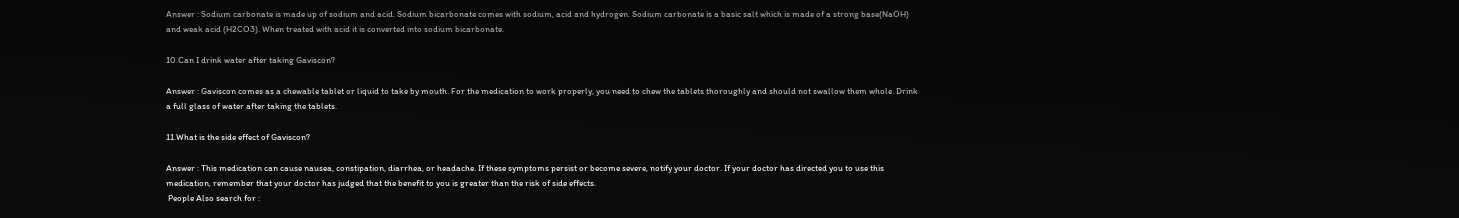Answer : Sodium carbonate is made up of sodium and acid. Sodium bicarbonate comes with sodium, acid and hydrogen. Sodium carbonate is a basic salt which is made of a strong base(NaOH) and weak acid (H2CO3). When treated with acid it is converted into sodium bicarbonate.

10.Can I drink water after taking Gaviscon?

Answer : Gaviscon comes as a chewable tablet or liquid to take by mouth. For the medication to work properly, you need to chew the tablets thoroughly and should not swallow them whole. Drink a full glass of water after taking the tablets.

11.What is the side effect of Gaviscon?

Answer : This medication can cause nausea, constipation, diarrhea, or headache. If these symptoms persist or become severe, notify your doctor. If your doctor has directed you to use this medication, remember that your doctor has judged that the benefit to you is greater than the risk of side effects.
 People Also search for :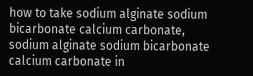how to take sodium alginate sodium bicarbonate calcium carbonate,
sodium alginate sodium bicarbonate calcium carbonate in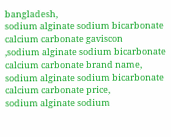bangladesh,
sodium alginate sodium bicarbonate calcium carbonate gaviscon
,sodium alginate sodium bicarbonate calcium carbonate brand name,
sodium alginate sodium bicarbonate calcium carbonate price,
sodium alginate sodium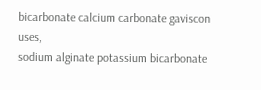bicarbonate calcium carbonate gaviscon uses,
sodium alginate potassium bicarbonate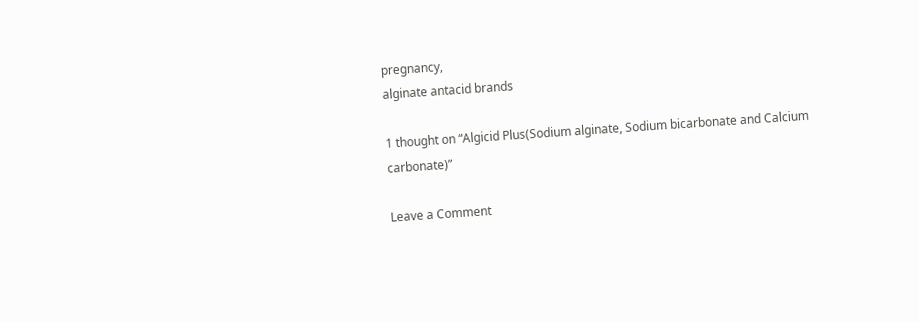pregnancy,
alginate antacid brands

1 thought on “Algicid Plus(Sodium alginate, Sodium bicarbonate and Calcium carbonate)”

Leave a Comment